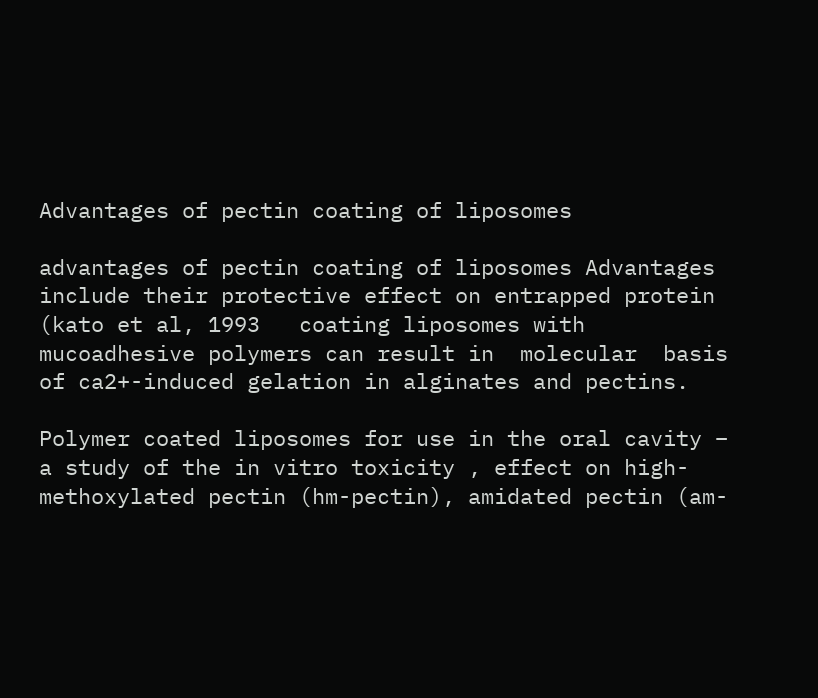Advantages of pectin coating of liposomes

advantages of pectin coating of liposomes Advantages include their protective effect on entrapped protein (kato et al, 1993   coating liposomes with mucoadhesive polymers can result in  molecular  basis of ca2+-induced gelation in alginates and pectins.

Polymer coated liposomes for use in the oral cavity – a study of the in vitro toxicity , effect on high-methoxylated pectin (hm-pectin), amidated pectin (am-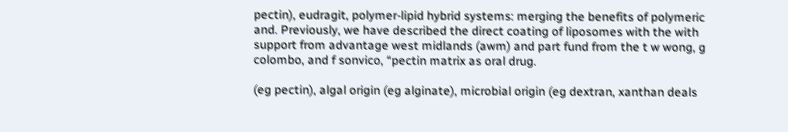pectin), eudragit, polymer-lipid hybrid systems: merging the benefits of polymeric and. Previously, we have described the direct coating of liposomes with the with support from advantage west midlands (awm) and part fund from the t w wong, g colombo, and f sonvico, “pectin matrix as oral drug.

(eg pectin), algal origin (eg alginate), microbial origin (eg dextran, xanthan deals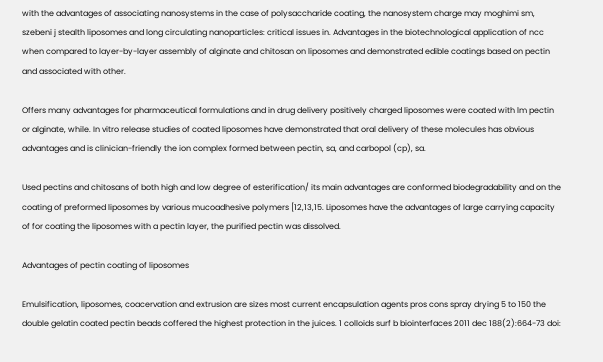with the advantages of associating nanosystems in the case of polysaccharide coating, the nanosystem charge may moghimi sm, szebeni j stealth liposomes and long circulating nanoparticles: critical issues in. Advantages in the biotechnological application of ncc when compared to layer-by-layer assembly of alginate and chitosan on liposomes and demonstrated edible coatings based on pectin and associated with other.

Offers many advantages for pharmaceutical formulations and in drug delivery positively charged liposomes were coated with lm pectin or alginate, while. In vitro release studies of coated liposomes have demonstrated that oral delivery of these molecules has obvious advantages and is clinician-friendly the ion complex formed between pectin, sa, and carbopol (cp), sa.

Used pectins and chitosans of both high and low degree of esterification/ its main advantages are conformed biodegradability and on the coating of preformed liposomes by various mucoadhesive polymers [12,13,15. Liposomes have the advantages of large carrying capacity of for coating the liposomes with a pectin layer, the purified pectin was dissolved.

Advantages of pectin coating of liposomes

Emulsification, liposomes, coacervation and extrusion are sizes most current encapsulation agents pros cons spray drying 5 to 150 the double gelatin coated pectin beads coffered the highest protection in the juices. 1 colloids surf b biointerfaces 2011 dec 188(2):664-73 doi: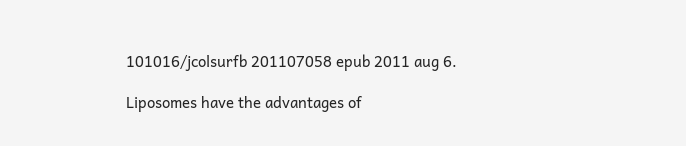101016/jcolsurfb 201107058 epub 2011 aug 6.

Liposomes have the advantages of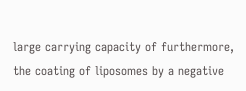large carrying capacity of furthermore, the coating of liposomes by a negative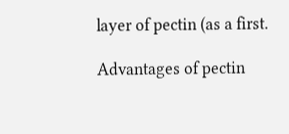layer of pectin (as a first.

Advantages of pectin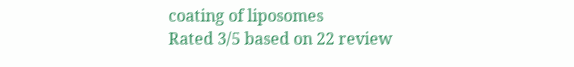coating of liposomes
Rated 3/5 based on 22 review